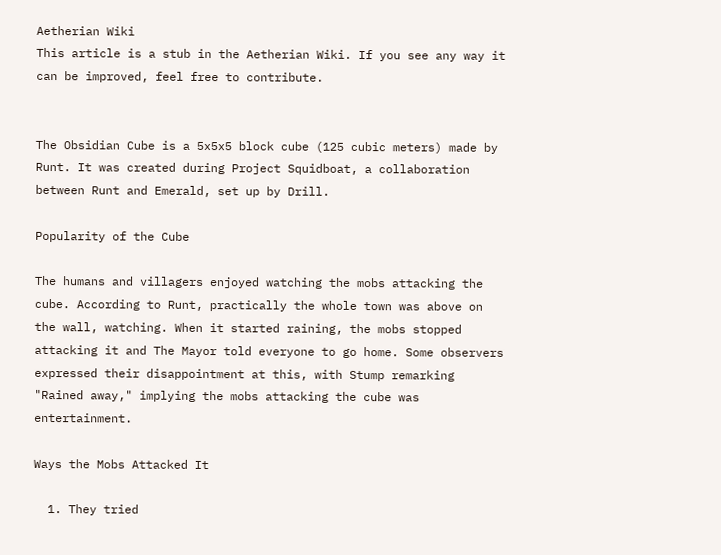Aetherian Wiki
This article is a stub in the Aetherian Wiki. If you see any way it can be improved, feel free to contribute.


The Obsidian Cube is a 5x5x5 block cube (125 cubic meters) made by Runt. It was created during Project Squidboat, a collaboration between Runt and Emerald, set up by Drill.

Popularity of the Cube

The humans and villagers enjoyed watching the mobs attacking the cube. According to Runt, practically the whole town was above on the wall, watching. When it started raining, the mobs stopped attacking it and The Mayor told everyone to go home. Some observers expressed their disappointment at this, with Stump remarking "Rained away," implying the mobs attacking the cube was entertainment.

Ways the Mobs Attacked It

  1. They tried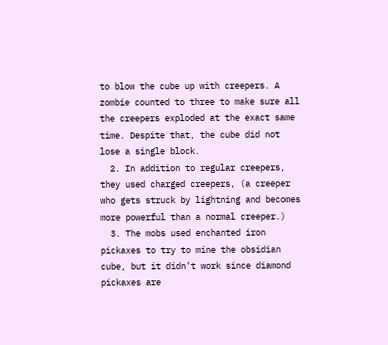to blow the cube up with creepers. A zombie counted to three to make sure all the creepers exploded at the exact same time. Despite that, the cube did not lose a single block.
  2. In addition to regular creepers, they used charged creepers, (a creeper who gets struck by lightning and becomes more powerful than a normal creeper.)
  3. The mobs used enchanted iron pickaxes to try to mine the obsidian cube, but it didn’t work since diamond pickaxes are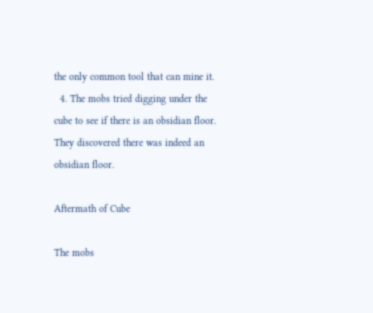the only common tool that can mine it.
  4. The mobs tried digging under the cube to see if there is an obsidian floor. They discovered there was indeed an obsidian floor.

Aftermath of Cube

The mobs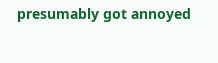presumably got annoyed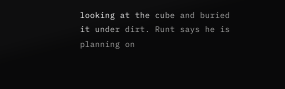looking at the cube and buried it under dirt. Runt says he is planning on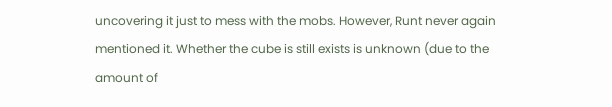uncovering it just to mess with the mobs. However, Runt never again mentioned it. Whether the cube is still exists is unknown (due to the amount of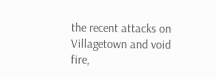the recent attacks on Villagetown and void fire,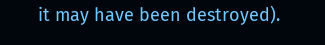it may have been destroyed).